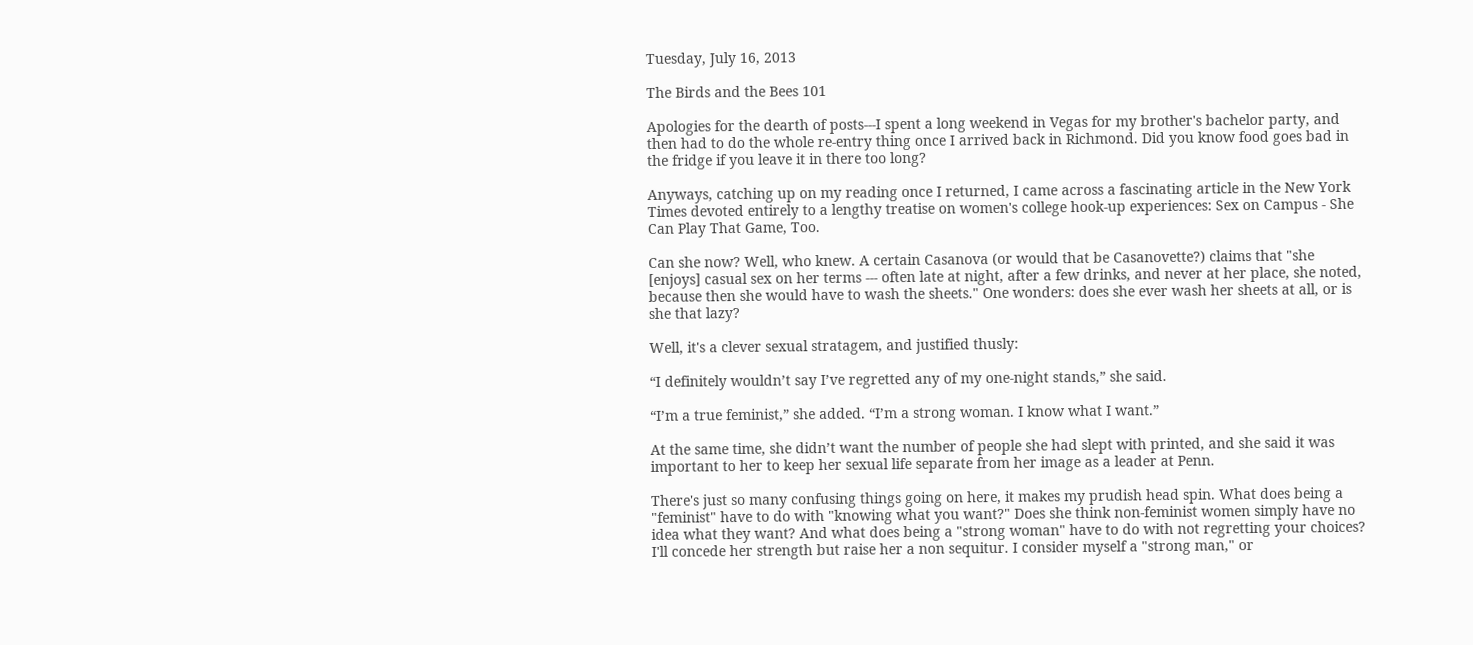Tuesday, July 16, 2013

The Birds and the Bees 101

Apologies for the dearth of posts---I spent a long weekend in Vegas for my brother's bachelor party, and then had to do the whole re-entry thing once I arrived back in Richmond. Did you know food goes bad in the fridge if you leave it in there too long?

Anyways, catching up on my reading once I returned, I came across a fascinating article in the New York Times devoted entirely to a lengthy treatise on women's college hook-up experiences: Sex on Campus - She Can Play That Game, Too.

Can she now? Well, who knew. A certain Casanova (or would that be Casanovette?) claims that "she [enjoys] casual sex on her terms --- often late at night, after a few drinks, and never at her place, she noted, because then she would have to wash the sheets." One wonders: does she ever wash her sheets at all, or is she that lazy?

Well, it's a clever sexual stratagem, and justified thusly:

“I definitely wouldn’t say I’ve regretted any of my one-night stands,” she said.

“I’m a true feminist,” she added. “I’m a strong woman. I know what I want.”

At the same time, she didn’t want the number of people she had slept with printed, and she said it was important to her to keep her sexual life separate from her image as a leader at Penn.

There's just so many confusing things going on here, it makes my prudish head spin. What does being a "feminist" have to do with "knowing what you want?" Does she think non-feminist women simply have no idea what they want? And what does being a "strong woman" have to do with not regretting your choices? I'll concede her strength but raise her a non sequitur. I consider myself a "strong man," or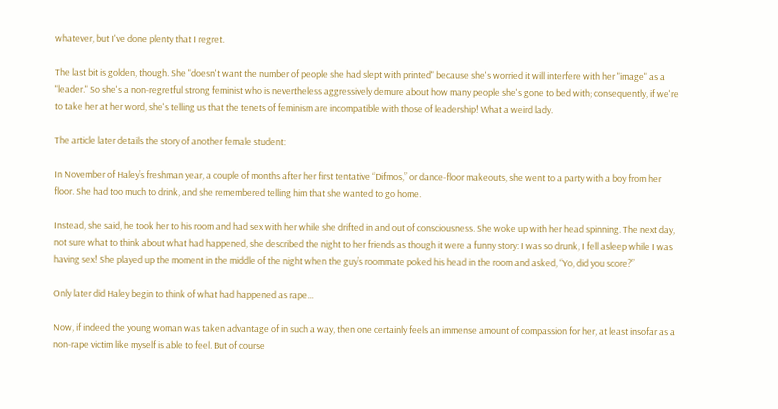whatever, but I've done plenty that I regret.

The last bit is golden, though. She "doesn't want the number of people she had slept with printed" because she's worried it will interfere with her "image" as a "leader." So she's a non-regretful strong feminist who is nevertheless aggressively demure about how many people she's gone to bed with; consequently, if we're to take her at her word, she's telling us that the tenets of feminism are incompatible with those of leadership! What a weird lady.

The article later details the story of another female student:

In November of Haley’s freshman year, a couple of months after her first tentative “Difmos,” or dance-floor makeouts, she went to a party with a boy from her floor. She had too much to drink, and she remembered telling him that she wanted to go home.

Instead, she said, he took her to his room and had sex with her while she drifted in and out of consciousness. She woke up with her head spinning. The next day, not sure what to think about what had happened, she described the night to her friends as though it were a funny story: I was so drunk, I fell asleep while I was having sex! She played up the moment in the middle of the night when the guy’s roommate poked his head in the room and asked, “Yo, did you score?”

Only later did Haley begin to think of what had happened as rape...

Now, if indeed the young woman was taken advantage of in such a way, then one certainly feels an immense amount of compassion for her, at least insofar as a non-rape victim like myself is able to feel. But of course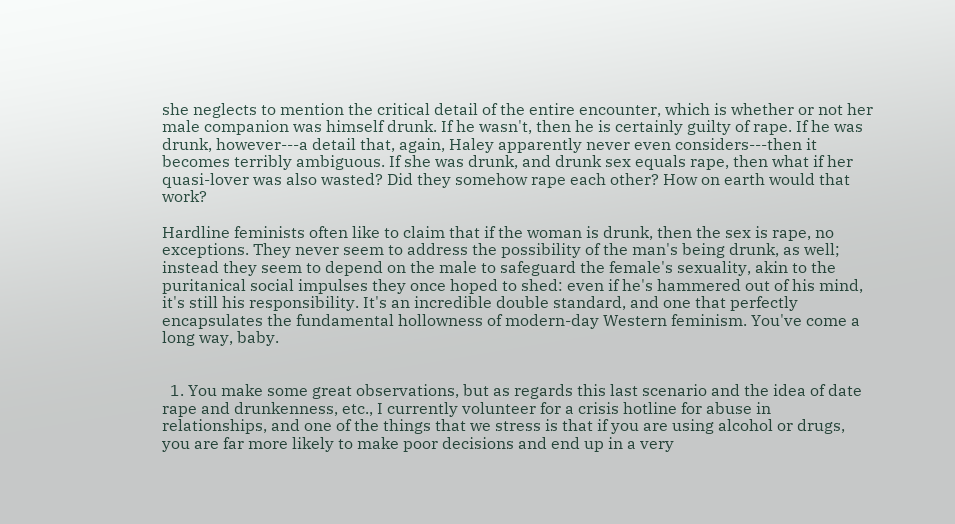she neglects to mention the critical detail of the entire encounter, which is whether or not her male companion was himself drunk. If he wasn't, then he is certainly guilty of rape. If he was drunk, however---a detail that, again, Haley apparently never even considers---then it becomes terribly ambiguous. If she was drunk, and drunk sex equals rape, then what if her quasi-lover was also wasted? Did they somehow rape each other? How on earth would that work?

Hardline feminists often like to claim that if the woman is drunk, then the sex is rape, no exceptions. They never seem to address the possibility of the man's being drunk, as well; instead they seem to depend on the male to safeguard the female's sexuality, akin to the puritanical social impulses they once hoped to shed: even if he's hammered out of his mind, it's still his responsibility. It's an incredible double standard, and one that perfectly encapsulates the fundamental hollowness of modern-day Western feminism. You've come a long way, baby.


  1. You make some great observations, but as regards this last scenario and the idea of date rape and drunkenness, etc., I currently volunteer for a crisis hotline for abuse in relationships, and one of the things that we stress is that if you are using alcohol or drugs, you are far more likely to make poor decisions and end up in a very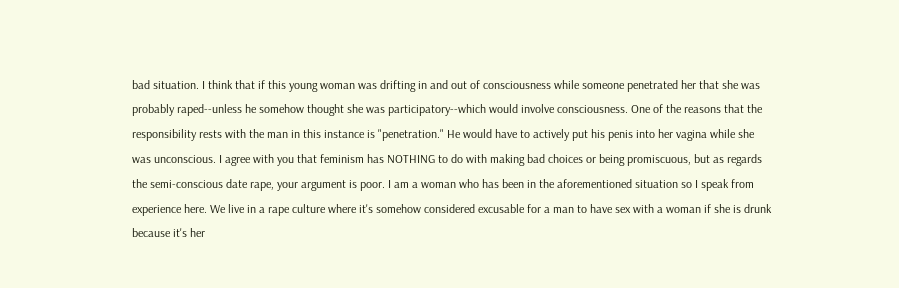bad situation. I think that if this young woman was drifting in and out of consciousness while someone penetrated her that she was probably raped--unless he somehow thought she was participatory--which would involve consciousness. One of the reasons that the responsibility rests with the man in this instance is "penetration." He would have to actively put his penis into her vagina while she was unconscious. I agree with you that feminism has NOTHING to do with making bad choices or being promiscuous, but as regards the semi-conscious date rape, your argument is poor. I am a woman who has been in the aforementioned situation so I speak from experience here. We live in a rape culture where it's somehow considered excusable for a man to have sex with a woman if she is drunk because it's her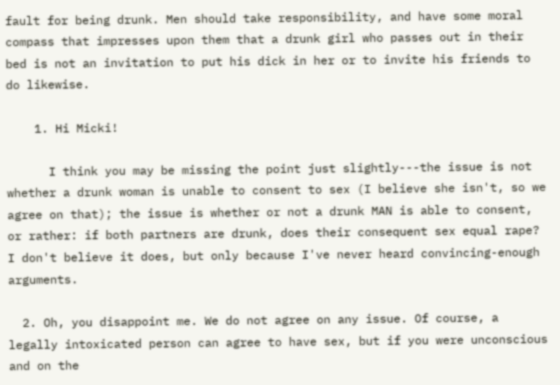fault for being drunk. Men should take responsibility, and have some moral compass that impresses upon them that a drunk girl who passes out in their bed is not an invitation to put his dick in her or to invite his friends to do likewise.

    1. Hi Micki!

      I think you may be missing the point just slightly---the issue is not whether a drunk woman is unable to consent to sex (I believe she isn't, so we agree on that); the issue is whether or not a drunk MAN is able to consent, or rather: if both partners are drunk, does their consequent sex equal rape? I don't believe it does, but only because I've never heard convincing-enough arguments.

  2. Oh, you disappoint me. We do not agree on any issue. Of course, a legally intoxicated person can agree to have sex, but if you were unconscious and on the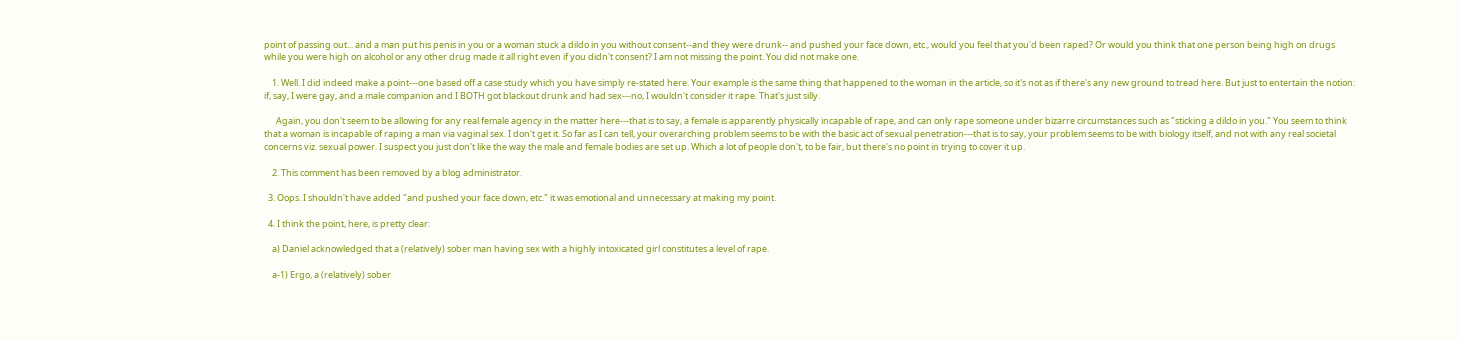point of passing out... and a man put his penis in you or a woman stuck a dildo in you without consent--and they were drunk-- and pushed your face down, etc., would you feel that you'd been raped? Or would you think that one person being high on drugs while you were high on alcohol or any other drug made it all right even if you didn't consent? I am not missing the point. You did not make one.

    1. Well. I did indeed make a point---one based off a case study which you have simply re-stated here. Your example is the same thing that happened to the woman in the article, so it's not as if there's any new ground to tread here. But just to entertain the notion: if, say, I were gay, and a male companion and I BOTH got blackout drunk and had sex---no, I wouldn't consider it rape. That's just silly.

      Again, you don't seem to be allowing for any real female agency in the matter here---that is to say, a female is apparently physically incapable of rape, and can only rape someone under bizarre circumstances such as "sticking a dildo in you." You seem to think that a woman is incapable of raping a man via vaginal sex. I don't get it. So far as I can tell, your overarching problem seems to be with the basic act of sexual penetration---that is to say, your problem seems to be with biology itself, and not with any real societal concerns viz. sexual power. I suspect you just don't like the way the male and female bodies are set up. Which a lot of people don't, to be fair, but there's no point in trying to cover it up.

    2. This comment has been removed by a blog administrator.

  3. Oops. I shouldn't have added "and pushed your face down, etc." it was emotional and unnecessary at making my point.

  4. I think the point, here, is pretty clear:

    a) Daniel acknowledged that a (relatively) sober man having sex with a highly intoxicated girl constitutes a level of rape.

    a-1) Ergo, a (relatively) sober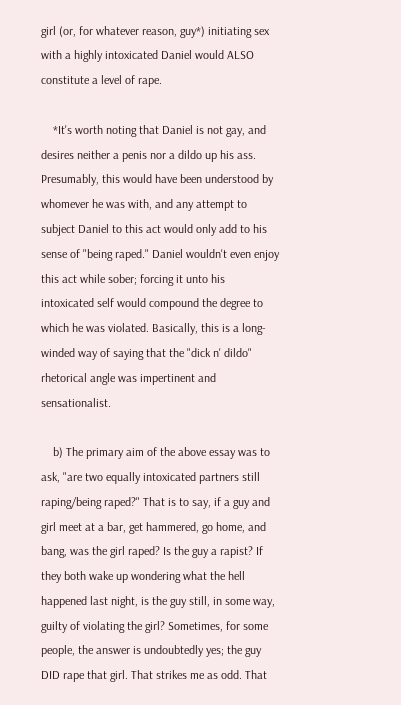girl (or, for whatever reason, guy*) initiating sex with a highly intoxicated Daniel would ALSO constitute a level of rape.

    *It's worth noting that Daniel is not gay, and desires neither a penis nor a dildo up his ass. Presumably, this would have been understood by whomever he was with, and any attempt to subject Daniel to this act would only add to his sense of "being raped." Daniel wouldn't even enjoy this act while sober; forcing it unto his intoxicated self would compound the degree to which he was violated. Basically, this is a long-winded way of saying that the "dick n' dildo" rhetorical angle was impertinent and sensationalist.

    b) The primary aim of the above essay was to ask, "are two equally intoxicated partners still raping/being raped?" That is to say, if a guy and girl meet at a bar, get hammered, go home, and bang, was the girl raped? Is the guy a rapist? If they both wake up wondering what the hell happened last night, is the guy still, in some way, guilty of violating the girl? Sometimes, for some people, the answer is undoubtedly yes; the guy DID rape that girl. That strikes me as odd. That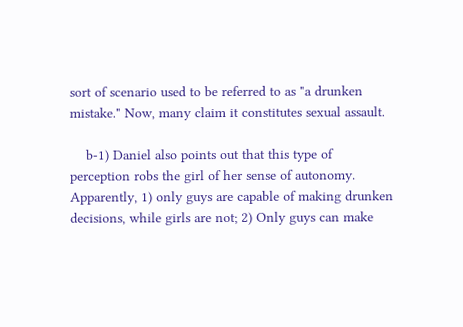sort of scenario used to be referred to as "a drunken mistake." Now, many claim it constitutes sexual assault.

    b-1) Daniel also points out that this type of perception robs the girl of her sense of autonomy. Apparently, 1) only guys are capable of making drunken decisions, while girls are not; 2) Only guys can make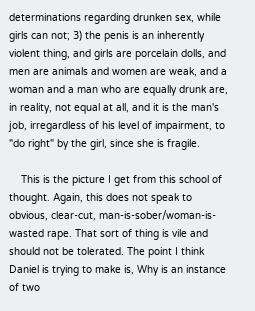determinations regarding drunken sex, while girls can not; 3) the penis is an inherently violent thing, and girls are porcelain dolls, and men are animals and women are weak, and a woman and a man who are equally drunk are, in reality, not equal at all, and it is the man's job, irregardless of his level of impairment, to "do right" by the girl, since she is fragile.

    This is the picture I get from this school of thought. Again, this does not speak to obvious, clear-cut, man-is-sober/woman-is-wasted rape. That sort of thing is vile and should not be tolerated. The point I think Daniel is trying to make is, Why is an instance of two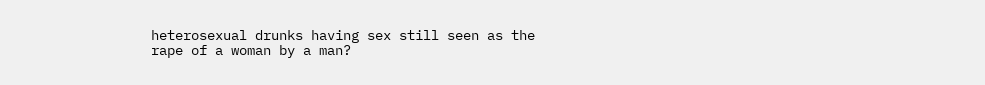heterosexual drunks having sex still seen as the rape of a woman by a man?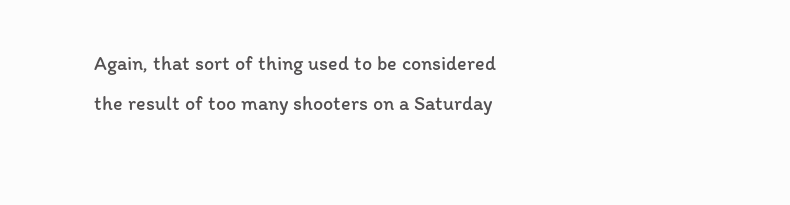Again, that sort of thing used to be considered the result of too many shooters on a Saturday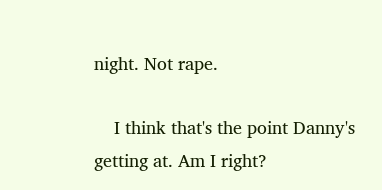night. Not rape.

    I think that's the point Danny's getting at. Am I right?